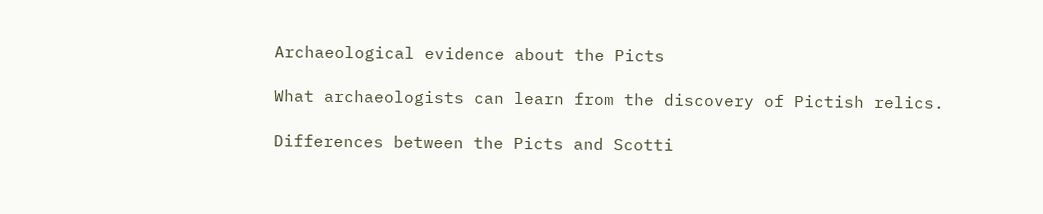Archaeological evidence about the Picts

What archaeologists can learn from the discovery of Pictish relics.

Differences between the Picts and Scotti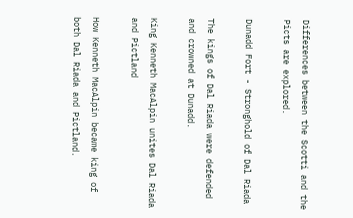Differences between the Scotti and the Picts are explored.

Dunadd Fort - Stronghold of Dal Riada

The kings of Dal Riada were defended and crowned at Dunadd.

King Kenneth MacAlpin unites Dal Riada and Pictland

How Kenneth MacAlpin became king of both Dal Riada and Pictland.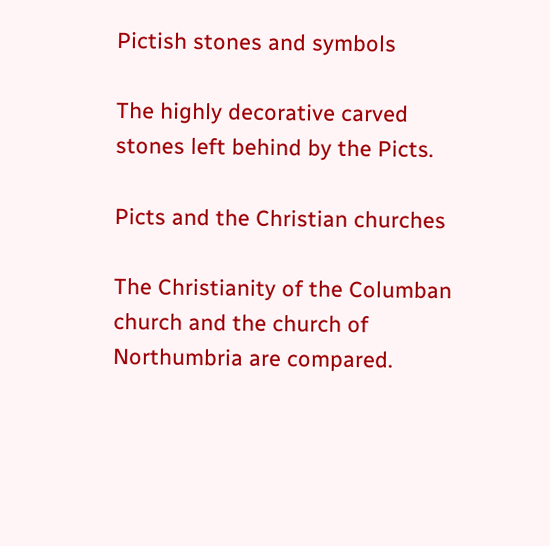Pictish stones and symbols

The highly decorative carved stones left behind by the Picts.

Picts and the Christian churches

The Christianity of the Columban church and the church of Northumbria are compared.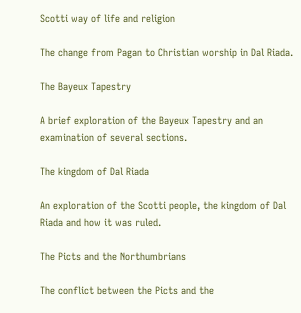Scotti way of life and religion

The change from Pagan to Christian worship in Dal Riada.

The Bayeux Tapestry

A brief exploration of the Bayeux Tapestry and an examination of several sections.

The kingdom of Dal Riada

An exploration of the Scotti people, the kingdom of Dal Riada and how it was ruled.

The Picts and the Northumbrians

The conflict between the Picts and the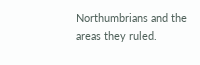Northumbrians and the areas they ruled.